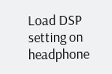Load DSP setting on headphone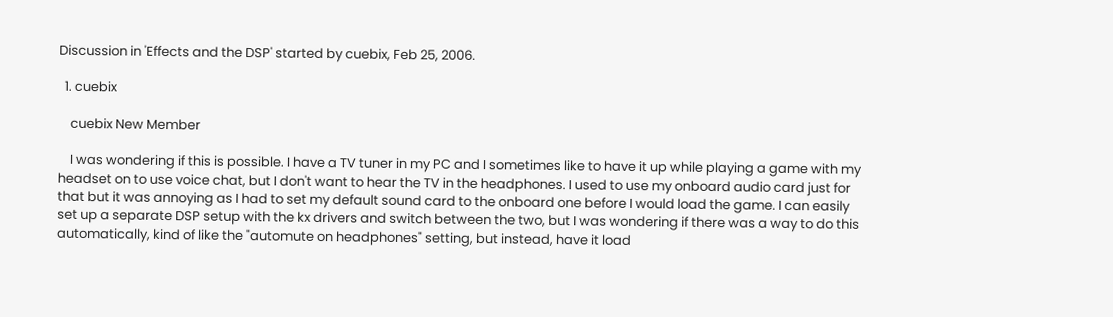Discussion in 'Effects and the DSP' started by cuebix, Feb 25, 2006.

  1. cuebix

    cuebix New Member

    I was wondering if this is possible. I have a TV tuner in my PC and I sometimes like to have it up while playing a game with my headset on to use voice chat, but I don't want to hear the TV in the headphones. I used to use my onboard audio card just for that but it was annoying as I had to set my default sound card to the onboard one before I would load the game. I can easily set up a separate DSP setup with the kx drivers and switch between the two, but I was wondering if there was a way to do this automatically, kind of like the "automute on headphones" setting, but instead, have it load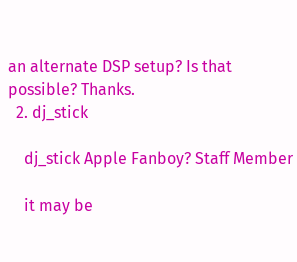an alternate DSP setup? Is that possible? Thanks.
  2. dj_stick

    dj_stick Apple Fanboy? Staff Member

    it may be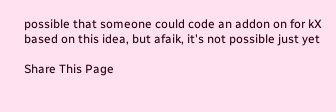possible that someone could code an addon on for kX based on this idea, but afaik, it's not possible just yet

Share This Page